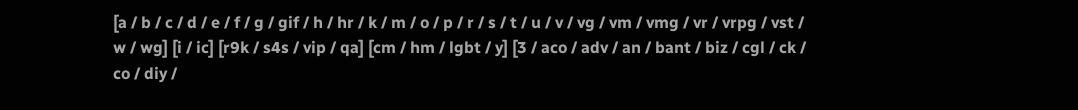[a / b / c / d / e / f / g / gif / h / hr / k / m / o / p / r / s / t / u / v / vg / vm / vmg / vr / vrpg / vst / w / wg] [i / ic] [r9k / s4s / vip / qa] [cm / hm / lgbt / y] [3 / aco / adv / an / bant / biz / cgl / ck / co / diy /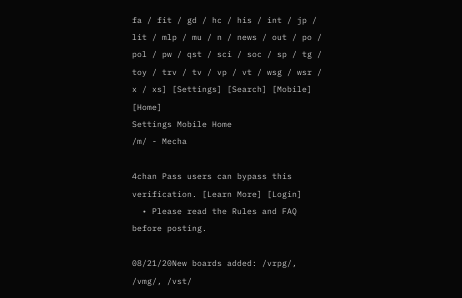fa / fit / gd / hc / his / int / jp / lit / mlp / mu / n / news / out / po / pol / pw / qst / sci / soc / sp / tg / toy / trv / tv / vp / vt / wsg / wsr / x / xs] [Settings] [Search] [Mobile] [Home]
Settings Mobile Home
/m/ - Mecha

4chan Pass users can bypass this verification. [Learn More] [Login]
  • Please read the Rules and FAQ before posting.

08/21/20New boards added: /vrpg/, /vmg/, /vst/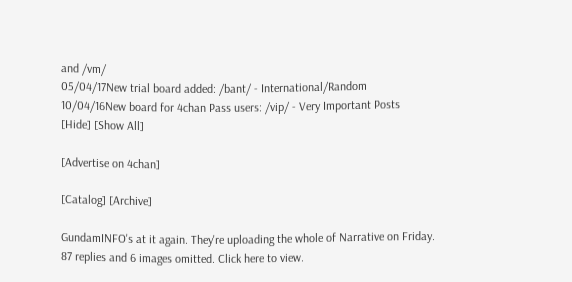and /vm/
05/04/17New trial board added: /bant/ - International/Random
10/04/16New board for 4chan Pass users: /vip/ - Very Important Posts
[Hide] [Show All]

[Advertise on 4chan]

[Catalog] [Archive]

GundamINFO's at it again. They're uploading the whole of Narrative on Friday.
87 replies and 6 images omitted. Click here to view.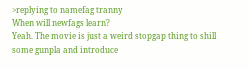>replying to namefag tranny
When will newfags learn?
Yeah. The movie is just a weird stopgap thing to shill some gunpla and introduce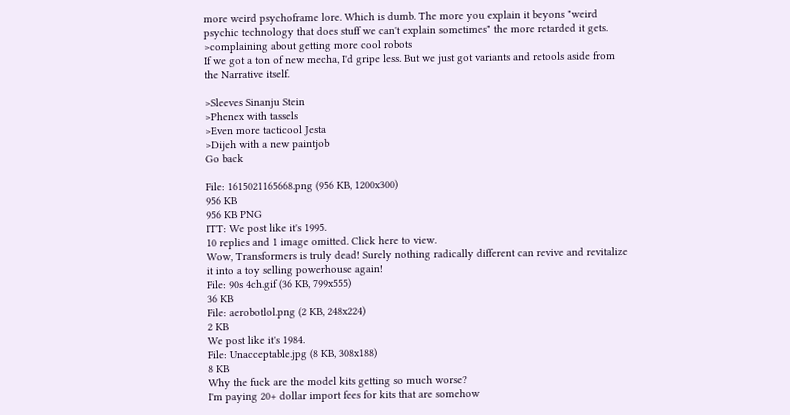more weird psychoframe lore. Which is dumb. The more you explain it beyons "weird psychic technology that does stuff we can't explain sometimes" the more retarded it gets.
>complaining about getting more cool robots
If we got a ton of new mecha, I'd gripe less. But we just got variants and retools aside from the Narrative itself.

>Sleeves Sinanju Stein
>Phenex with tassels
>Even more tacticool Jesta
>Dijeh with a new paintjob
Go back

File: 1615021165668.png (956 KB, 1200x300)
956 KB
956 KB PNG
ITT: We post like it's 1995.
10 replies and 1 image omitted. Click here to view.
Wow, Transformers is truly dead! Surely nothing radically different can revive and revitalize it into a toy selling powerhouse again!
File: 90s 4ch.gif (36 KB, 799x555)
36 KB
File: aerobotlol.png (2 KB, 248x224)
2 KB
We post like it's 1984.
File: Unacceptable.jpg (8 KB, 308x188)
8 KB
Why the fuck are the model kits getting so much worse?
I'm paying 20+ dollar import fees for kits that are somehow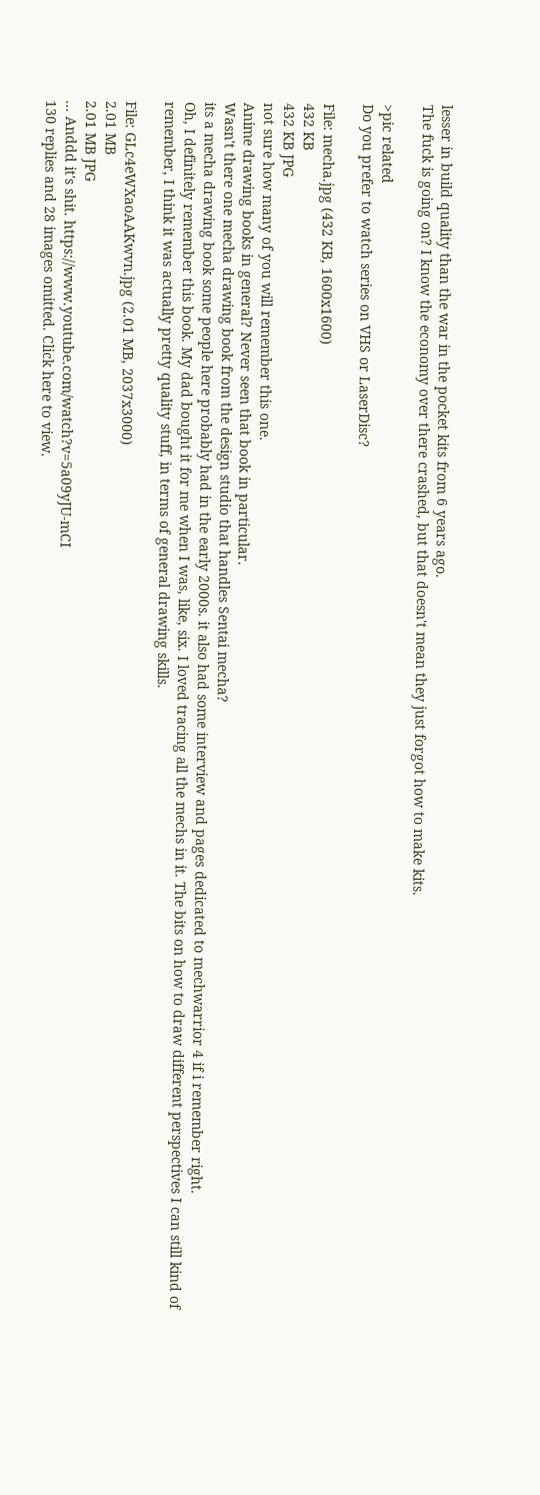lesser in build quality than the war in the pocket kits from 6 years ago.
The fuck is going on? I know the economy over there crashed, but that doesn't mean they just forgot how to make kits.

>pic related
Do you prefer to watch series on VHS or LaserDisc?

File: mecha.jpg (432 KB, 1600x1600)
432 KB
432 KB JPG
not sure how many of you will remember this one.
Anime drawing books in general? Never seen that book in particular.
Wasn't there one mecha drawing book from the design studio that handles Sentai mecha?
its a mecha drawing book some people here probably had in the early 2000s. it also had some interview and pages dedicated to mechwarrior 4 if i remember right.
Oh, I definitely remember this book. My dad bought it for me when I was, like, six. I loved tracing all the mechs in it. The bits on how to draw different perspectives I can still kind of remember, I think it was actually pretty quality stuff, in terms of general drawing skills.

File: GLc4eWXaoAAKwvn.jpg (2.01 MB, 2037x3000)
2.01 MB
2.01 MB JPG
... Anddd it's shit. https://www.youtube.com/watch?v=5a09yJU-mCI
130 replies and 28 images omitted. Click here to view.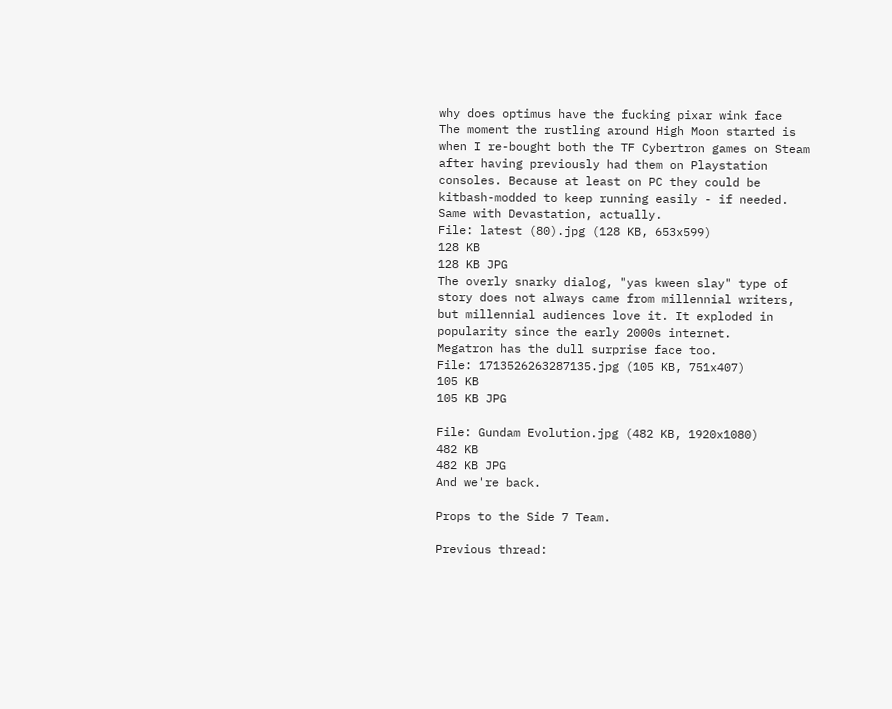why does optimus have the fucking pixar wink face
The moment the rustling around High Moon started is when I re-bought both the TF Cybertron games on Steam after having previously had them on Playstation consoles. Because at least on PC they could be kitbash-modded to keep running easily - if needed. Same with Devastation, actually.
File: latest (80).jpg (128 KB, 653x599)
128 KB
128 KB JPG
The overly snarky dialog, "yas kween slay" type of story does not always came from millennial writers, but millennial audiences love it. It exploded in popularity since the early 2000s internet.
Megatron has the dull surprise face too.
File: 1713526263287135.jpg (105 KB, 751x407)
105 KB
105 KB JPG

File: Gundam Evolution.jpg (482 KB, 1920x1080)
482 KB
482 KB JPG
And we're back.

Props to the Side 7 Team.

Previous thread: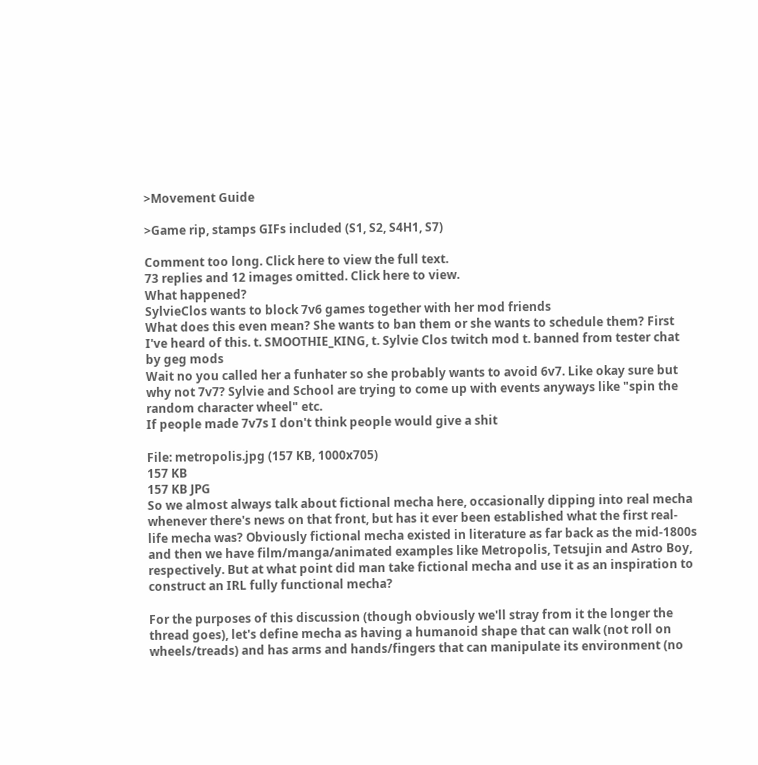>Movement Guide

>Game rip, stamps GIFs included (S1, S2, S4H1, S7)

Comment too long. Click here to view the full text.
73 replies and 12 images omitted. Click here to view.
What happened?
SylvieClos wants to block 7v6 games together with her mod friends
What does this even mean? She wants to ban them or she wants to schedule them? First I've heard of this. t. SMOOTHIE_KING, t. Sylvie Clos twitch mod t. banned from tester chat by geg mods
Wait no you called her a funhater so she probably wants to avoid 6v7. Like okay sure but why not 7v7? Sylvie and School are trying to come up with events anyways like "spin the random character wheel" etc.
If people made 7v7s I don't think people would give a shit

File: metropolis.jpg (157 KB, 1000x705)
157 KB
157 KB JPG
So we almost always talk about fictional mecha here, occasionally dipping into real mecha whenever there's news on that front, but has it ever been established what the first real-life mecha was? Obviously fictional mecha existed in literature as far back as the mid-1800s and then we have film/manga/animated examples like Metropolis, Tetsujin and Astro Boy, respectively. But at what point did man take fictional mecha and use it as an inspiration to construct an IRL fully functional mecha?

For the purposes of this discussion (though obviously we'll stray from it the longer the thread goes), let's define mecha as having a humanoid shape that can walk (not roll on wheels/treads) and has arms and hands/fingers that can manipulate its environment (no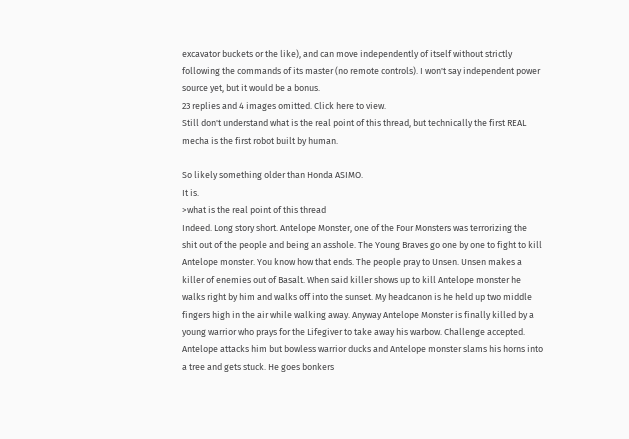excavator buckets or the like), and can move independently of itself without strictly following the commands of its master (no remote controls). I won't say independent power source yet, but it would be a bonus.
23 replies and 4 images omitted. Click here to view.
Still don't understand what is the real point of this thread, but technically the first REAL mecha is the first robot built by human.

So likely something older than Honda ASIMO.
It is.
>what is the real point of this thread
Indeed. Long story short. Antelope Monster, one of the Four Monsters was terrorizing the shit out of the people and being an asshole. The Young Braves go one by one to fight to kill Antelope monster. You know how that ends. The people pray to Unsen. Unsen makes a killer of enemies out of Basalt. When said killer shows up to kill Antelope monster he walks right by him and walks off into the sunset. My headcanon is he held up two middle fingers high in the air while walking away. Anyway Antelope Monster is finally killed by a young warrior who prays for the Lifegiver to take away his warbow. Challenge accepted. Antelope attacks him but bowless warrior ducks and Antelope monster slams his horns into a tree and gets stuck. He goes bonkers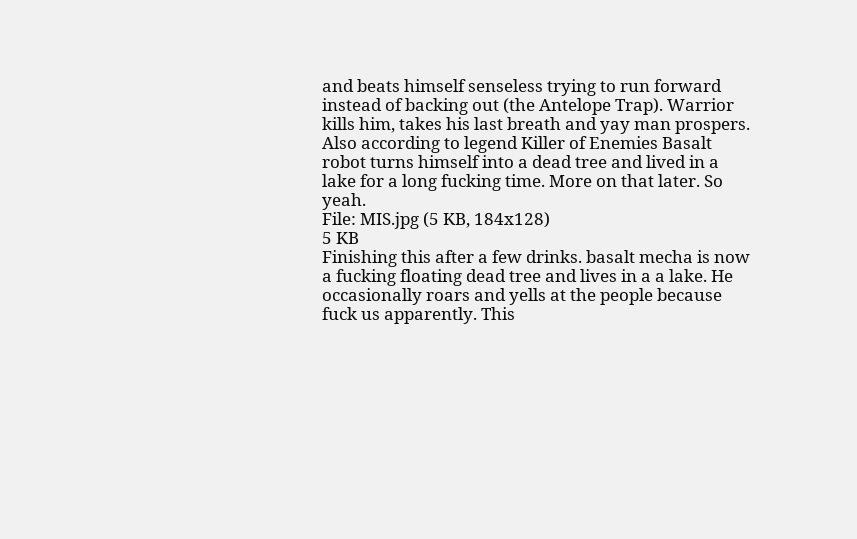and beats himself senseless trying to run forward instead of backing out (the Antelope Trap). Warrior kills him, takes his last breath and yay man prospers. Also according to legend Killer of Enemies Basalt robot turns himself into a dead tree and lived in a lake for a long fucking time. More on that later. So yeah.
File: MIS.jpg (5 KB, 184x128)
5 KB
Finishing this after a few drinks. basalt mecha is now a fucking floating dead tree and lives in a a lake. He occasionally roars and yells at the people because fuck us apparently. This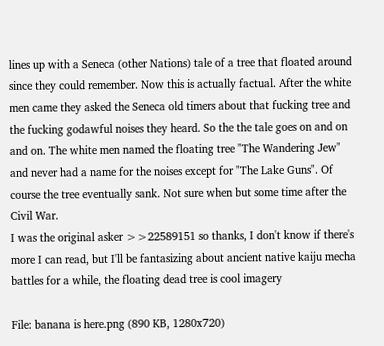lines up with a Seneca (other Nations) tale of a tree that floated around since they could remember. Now this is actually factual. After the white men came they asked the Seneca old timers about that fucking tree and the fucking godawful noises they heard. So the the tale goes on and on and on. The white men named the floating tree "The Wandering Jew" and never had a name for the noises except for "The Lake Guns". Of course the tree eventually sank. Not sure when but some time after the Civil War.
I was the original asker >>22589151 so thanks, I don't know if there's more I can read, but I'll be fantasizing about ancient native kaiju mecha battles for a while, the floating dead tree is cool imagery

File: banana is here.png (890 KB, 1280x720)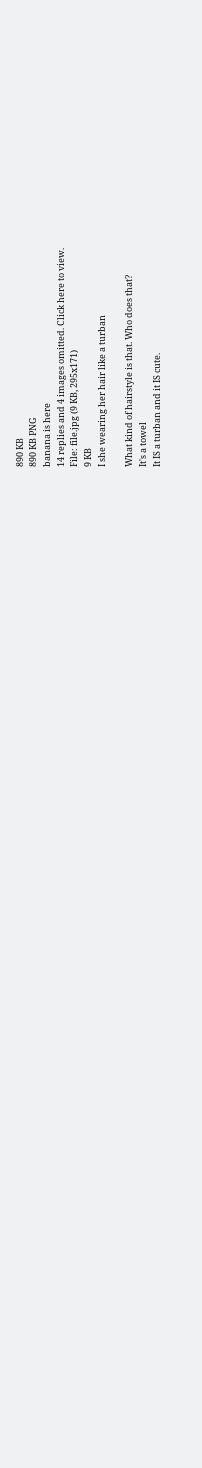890 KB
890 KB PNG
banana is here
14 replies and 4 images omitted. Click here to view.
File: file.jpg (9 KB, 295x171)
9 KB
I she wearing her hair like a turban

What kind of hairstyle is that. Who does that?
It's a towel
It IS a turban and it IS cute.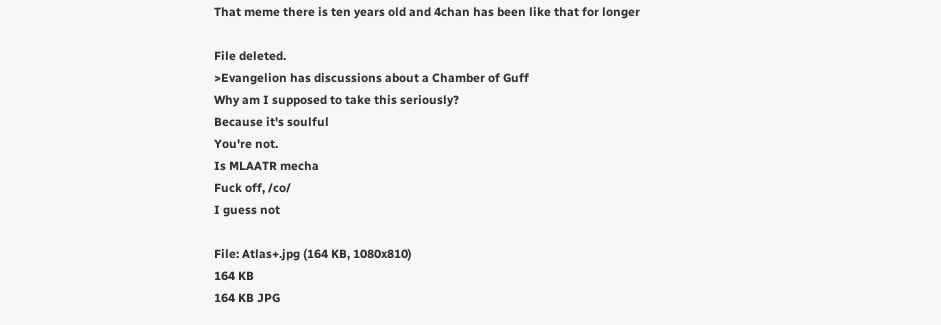That meme there is ten years old and 4chan has been like that for longer

File deleted.
>Evangelion has discussions about a Chamber of Guff
Why am I supposed to take this seriously?
Because it's soulful
You're not.
Is MLAATR mecha
Fuck off, /co/
I guess not

File: Atlas+.jpg (164 KB, 1080x810)
164 KB
164 KB JPG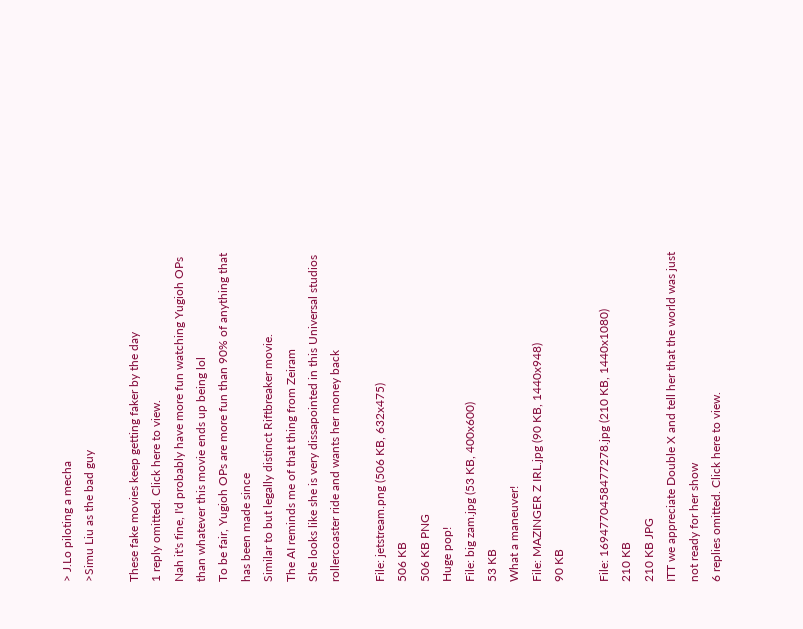> J.Lo piloting a mecha
>Simu Liu as the bad guy

These fake movies keep getting faker by the day
1 reply omitted. Click here to view.
Nah it's fine, I'd probably have more fun watching Yugioh OPs than whatever this movie ends up being lol
To be fair, Yugioh OPs are more fun than 90% of anything that has been made since
Similar to but legally distinct Riftbreaker movie.
The AI reminds me of that thing from Zeiram
She looks like she is very dissapointed in this Universal studios rollercoaster ride and wants her money back

File: jetstream.png (506 KB, 632x475)
506 KB
506 KB PNG
Huge pop!
File: big zam.jpg (53 KB, 400x600)
53 KB
What a maneuver!
File: MAZINGER Z IRL.jpg (90 KB, 1440x948)
90 KB

File: 1694770458477278.jpg (210 KB, 1440x1080)
210 KB
210 KB JPG
ITT we appreciate Double X and tell her that the world was just not ready for her show
6 replies omitted. Click here to view.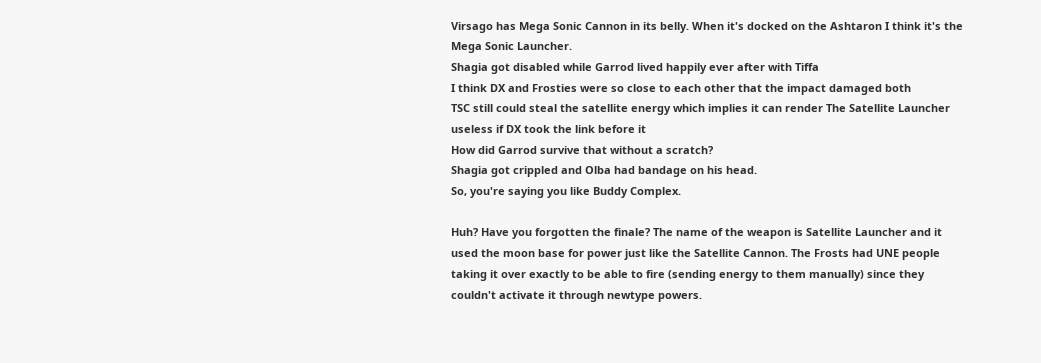Virsago has Mega Sonic Cannon in its belly. When it's docked on the Ashtaron I think it's the Mega Sonic Launcher.
Shagia got disabled while Garrod lived happily ever after with Tiffa
I think DX and Frosties were so close to each other that the impact damaged both
TSC still could steal the satellite energy which implies it can render The Satellite Launcher useless if DX took the link before it
How did Garrod survive that without a scratch?
Shagia got crippled and Olba had bandage on his head.
So, you're saying you like Buddy Complex.

Huh? Have you forgotten the finale? The name of the weapon is Satellite Launcher and it used the moon base for power just like the Satellite Cannon. The Frosts had UNE people taking it over exactly to be able to fire (sending energy to them manually) since they couldn't activate it through newtype powers.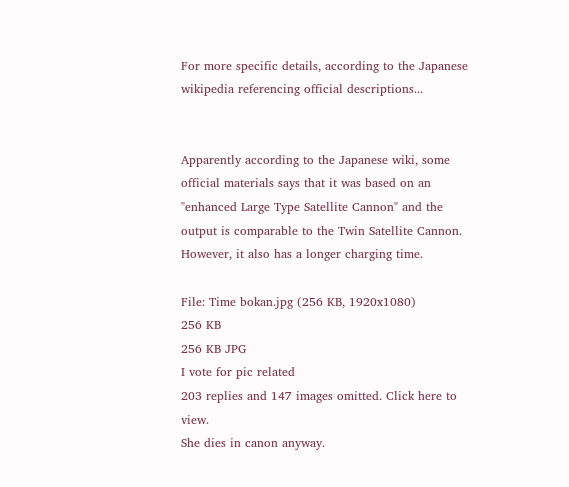For more specific details, according to the Japanese wikipedia referencing official descriptions...


Apparently according to the Japanese wiki, some official materials says that it was based on an "enhanced Large Type Satellite Cannon" and the output is comparable to the Twin Satellite Cannon. However, it also has a longer charging time.

File: Time bokan.jpg (256 KB, 1920x1080)
256 KB
256 KB JPG
I vote for pic related
203 replies and 147 images omitted. Click here to view.
She dies in canon anyway.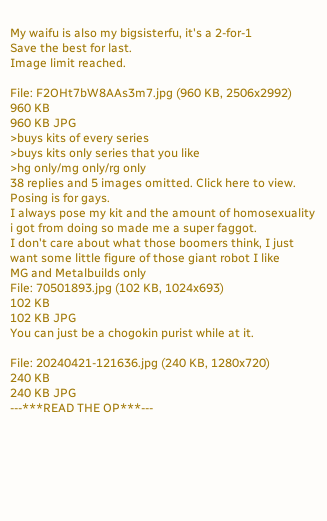My waifu is also my bigsisterfu, it's a 2-for-1
Save the best for last.
Image limit reached.

File: F2OHt7bW8AAs3m7.jpg (960 KB, 2506x2992)
960 KB
960 KB JPG
>buys kits of every series
>buys kits only series that you like
>hg only/mg only/rg only
38 replies and 5 images omitted. Click here to view.
Posing is for gays.
I always pose my kit and the amount of homosexuality i got from doing so made me a super faggot.
I don't care about what those boomers think, I just want some little figure of those giant robot I like
MG and Metalbuilds only
File: 70501893.jpg (102 KB, 1024x693)
102 KB
102 KB JPG
You can just be a chogokin purist while at it.

File: 20240421-121636.jpg (240 KB, 1280x720)
240 KB
240 KB JPG
---***READ THE OP***---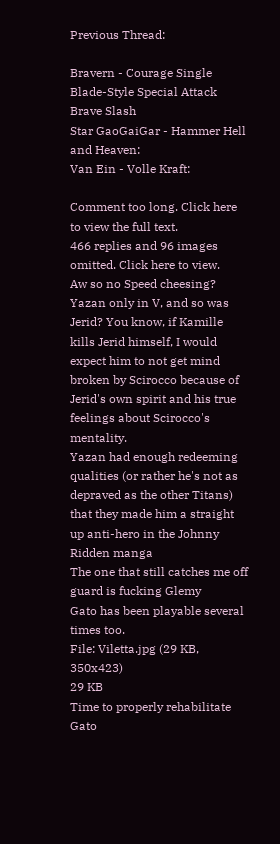Previous Thread:

Bravern - Courage Single Blade-Style Special Attack Brave Slash
Star GaoGaiGar - Hammer Hell and Heaven:
Van Ein - Volle Kraft:

Comment too long. Click here to view the full text.
466 replies and 96 images omitted. Click here to view.
Aw so no Speed cheesing?
Yazan only in V, and so was Jerid? You know, if Kamille kills Jerid himself, I would expect him to not get mind broken by Scirocco because of Jerid's own spirit and his true feelings about Scirocco's mentality.
Yazan had enough redeeming qualities (or rather he's not as depraved as the other Titans) that they made him a straight up anti-hero in the Johnny Ridden manga
The one that still catches me off guard is fucking Glemy
Gato has been playable several times too.
File: Viletta.jpg (29 KB, 350x423)
29 KB
Time to properly rehabilitate Gato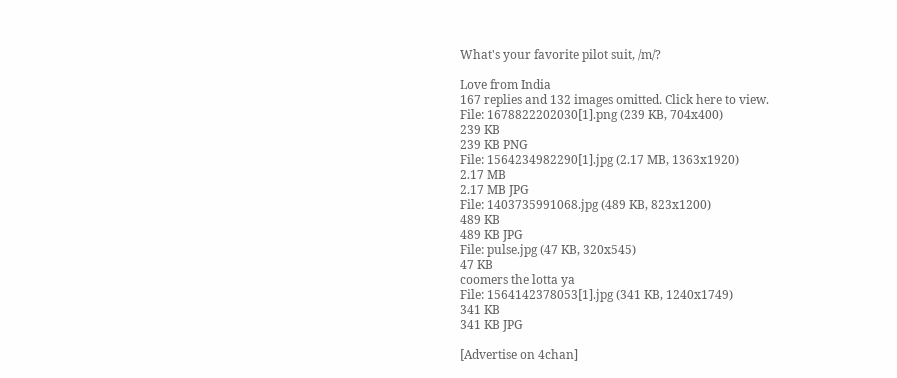What's your favorite pilot suit, /m/?

Love from India
167 replies and 132 images omitted. Click here to view.
File: 1678822202030[1].png (239 KB, 704x400)
239 KB
239 KB PNG
File: 1564234982290[1].jpg (2.17 MB, 1363x1920)
2.17 MB
2.17 MB JPG
File: 1403735991068.jpg (489 KB, 823x1200)
489 KB
489 KB JPG
File: pulse.jpg (47 KB, 320x545)
47 KB
coomers the lotta ya
File: 1564142378053[1].jpg (341 KB, 1240x1749)
341 KB
341 KB JPG

[Advertise on 4chan]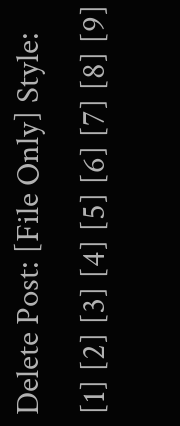Delete Post: [File Only] Style:
[1] [2] [3] [4] [5] [6] [7] [8] [9]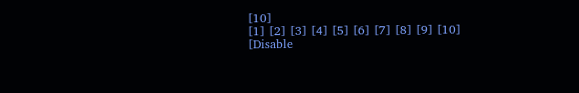[10]
[1] [2] [3] [4] [5] [6] [7] [8] [9] [10]
[Disable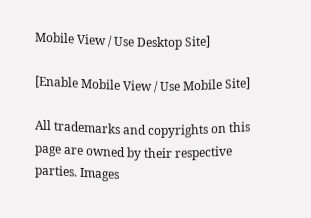Mobile View / Use Desktop Site]

[Enable Mobile View / Use Mobile Site]

All trademarks and copyrights on this page are owned by their respective parties. Images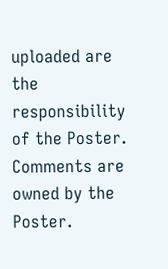uploaded are the responsibility of the Poster. Comments are owned by the Poster.